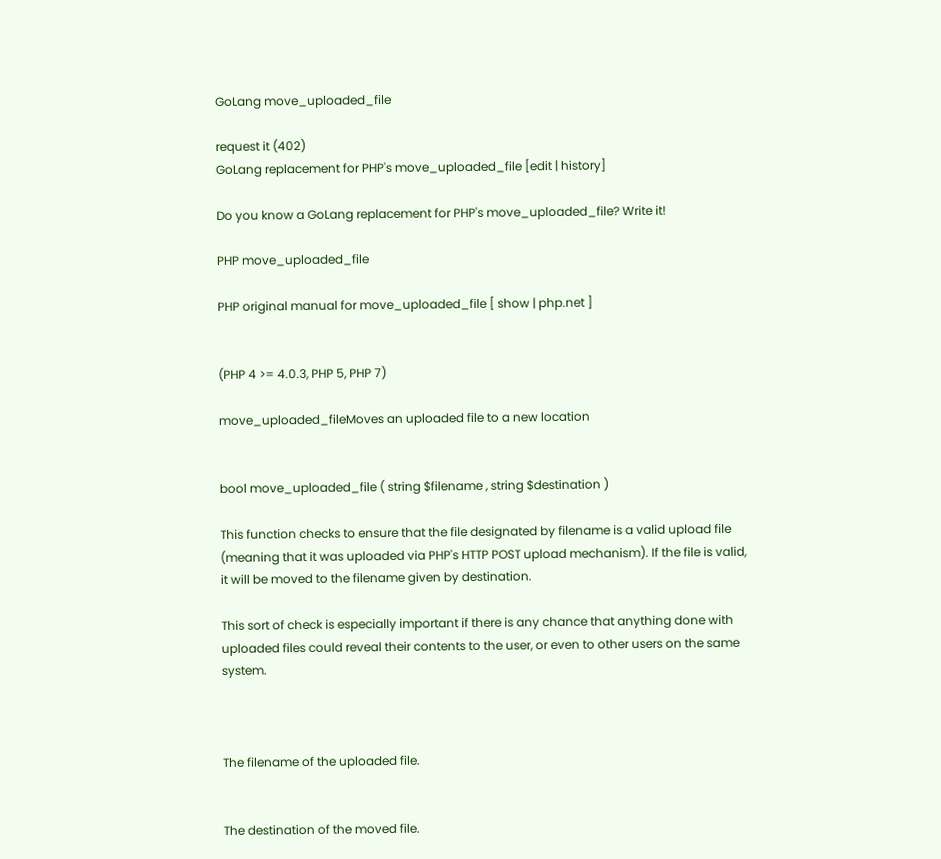GoLang move_uploaded_file

request it (402)
GoLang replacement for PHP's move_uploaded_file [edit | history]

Do you know a GoLang replacement for PHP's move_uploaded_file? Write it!

PHP move_uploaded_file

PHP original manual for move_uploaded_file [ show | php.net ]


(PHP 4 >= 4.0.3, PHP 5, PHP 7)

move_uploaded_fileMoves an uploaded file to a new location


bool move_uploaded_file ( string $filename , string $destination )

This function checks to ensure that the file designated by filename is a valid upload file (meaning that it was uploaded via PHP's HTTP POST upload mechanism). If the file is valid, it will be moved to the filename given by destination.

This sort of check is especially important if there is any chance that anything done with uploaded files could reveal their contents to the user, or even to other users on the same system.



The filename of the uploaded file.


The destination of the moved file.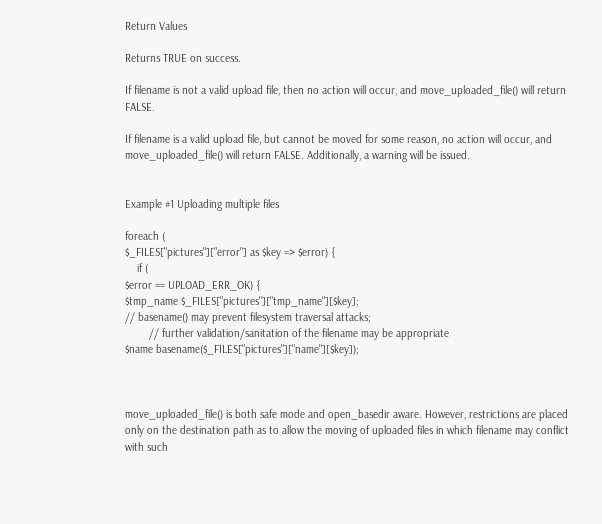Return Values

Returns TRUE on success.

If filename is not a valid upload file, then no action will occur, and move_uploaded_file() will return FALSE.

If filename is a valid upload file, but cannot be moved for some reason, no action will occur, and move_uploaded_file() will return FALSE. Additionally, a warning will be issued.


Example #1 Uploading multiple files

foreach (
$_FILES["pictures"]["error"] as $key => $error) {
    if (
$error == UPLOAD_ERR_OK) {
$tmp_name $_FILES["pictures"]["tmp_name"][$key];
// basename() may prevent filesystem traversal attacks;
        // further validation/sanitation of the filename may be appropriate
$name basename($_FILES["pictures"]["name"][$key]);



move_uploaded_file() is both safe mode and open_basedir aware. However, restrictions are placed only on the destination path as to allow the moving of uploaded files in which filename may conflict with such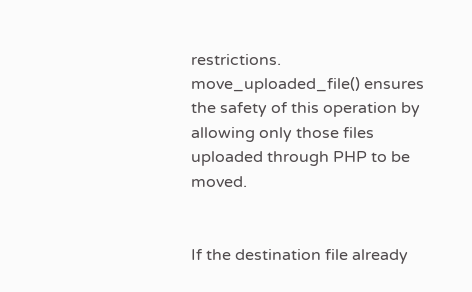restrictions. move_uploaded_file() ensures the safety of this operation by allowing only those files uploaded through PHP to be moved.


If the destination file already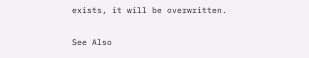exists, it will be overwritten.

See Also